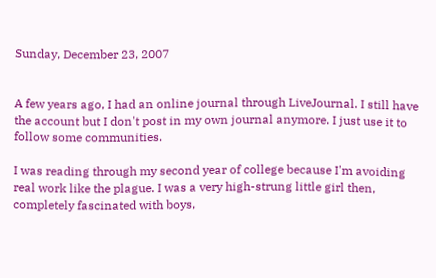Sunday, December 23, 2007


A few years ago, I had an online journal through LiveJournal. I still have the account but I don't post in my own journal anymore. I just use it to follow some communities.

I was reading through my second year of college because I'm avoiding real work like the plague. I was a very high-strung little girl then, completely fascinated with boys,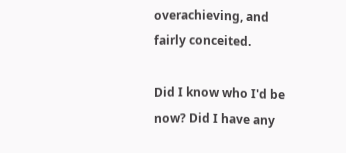overachieving, and fairly conceited.

Did I know who I'd be now? Did I have any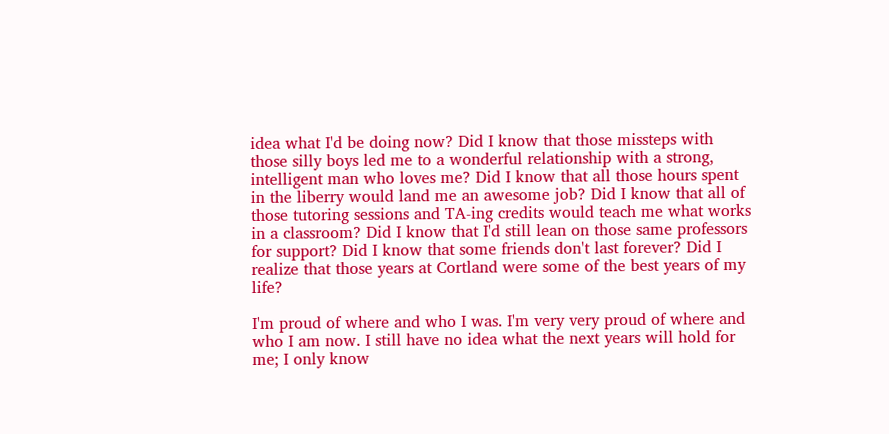idea what I'd be doing now? Did I know that those missteps with those silly boys led me to a wonderful relationship with a strong, intelligent man who loves me? Did I know that all those hours spent in the liberry would land me an awesome job? Did I know that all of those tutoring sessions and TA-ing credits would teach me what works in a classroom? Did I know that I'd still lean on those same professors for support? Did I know that some friends don't last forever? Did I realize that those years at Cortland were some of the best years of my life?

I'm proud of where and who I was. I'm very very proud of where and who I am now. I still have no idea what the next years will hold for me; I only know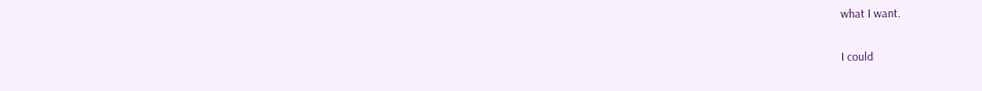what I want.

I could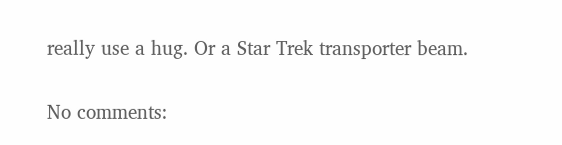really use a hug. Or a Star Trek transporter beam.

No comments: